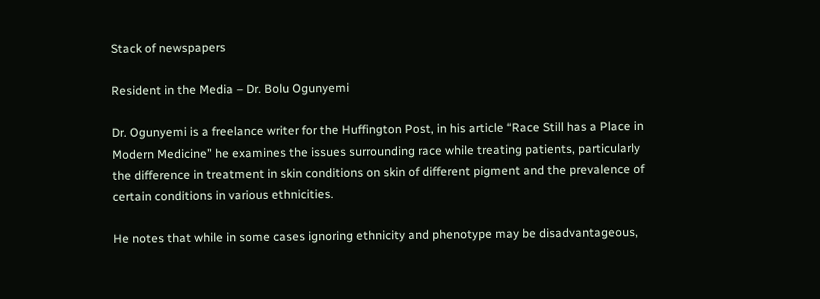Stack of newspapers

Resident in the Media – Dr. Bolu Ogunyemi

Dr. Ogunyemi is a freelance writer for the Huffington Post, in his article “Race Still has a Place in Modern Medicine” he examines the issues surrounding race while treating patients, particularly the difference in treatment in skin conditions on skin of different pigment and the prevalence of certain conditions in various ethnicities.

He notes that while in some cases ignoring ethnicity and phenotype may be disadvantageous,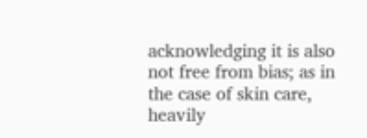acknowledging it is also not free from bias; as in the case of skin care, heavily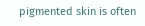pigmented skin is often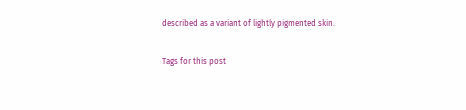described as a variant of lightly pigmented skin.

Tags for this post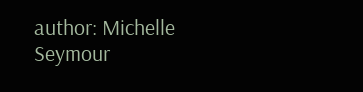author: Michelle Seymour